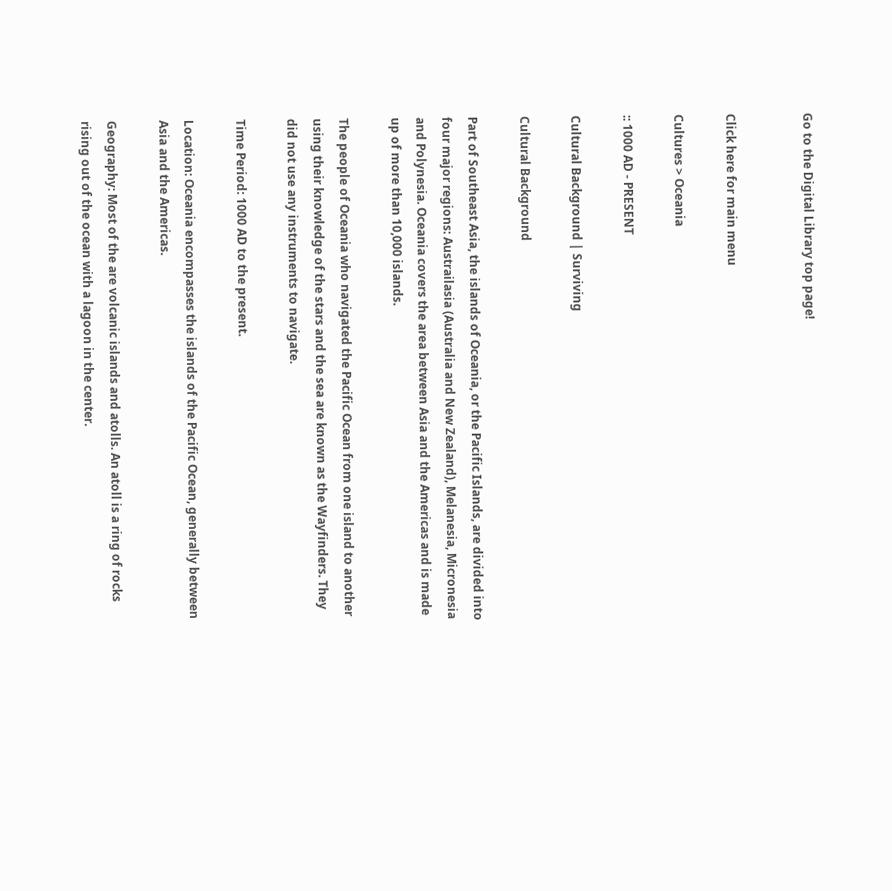Go to the Digital Library top page!


Click here for main menu

Cultures > Oceania

:: 1000 AD - PRESENT

Cultural Background | Surviving

Cultural Background

Part of Southeast Asia, the islands of Oceania, or the Pacific Islands, are divided into four major regions: Austrailasia (Australia and New Zealand), Melanesia, Micronesia and Polynesia. Oceania covers the area between Asia and the Americas and is made up of more than 10,000 islands.

The people of Oceania who navigated the Pacific Ocean from one island to another using their knowledge of the stars and the sea are known as the Wayfinders. They did not use any instruments to navigate.

Time Period: 1000 AD to the present.

Location: Oceania encompasses the islands of the Pacific Ocean, generally between Asia and the Americas.

Geography: Most of the are volcanic islands and atolls. An atoll is a ring of rocks rising out of the ocean with a lagoon in the center.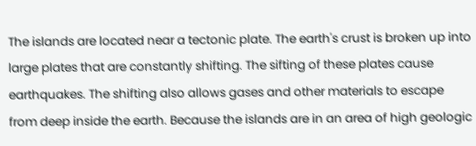The islands are located near a tectonic plate. The earth's crust is broken up into large plates that are constantly shifting. The sifting of these plates cause earthquakes. The shifting also allows gases and other materials to escape from deep inside the earth. Because the islands are in an area of high geologic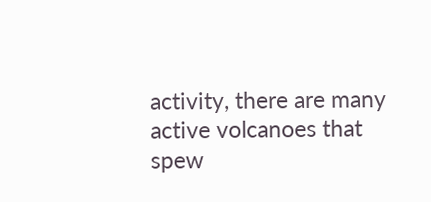activity, there are many active volcanoes that spew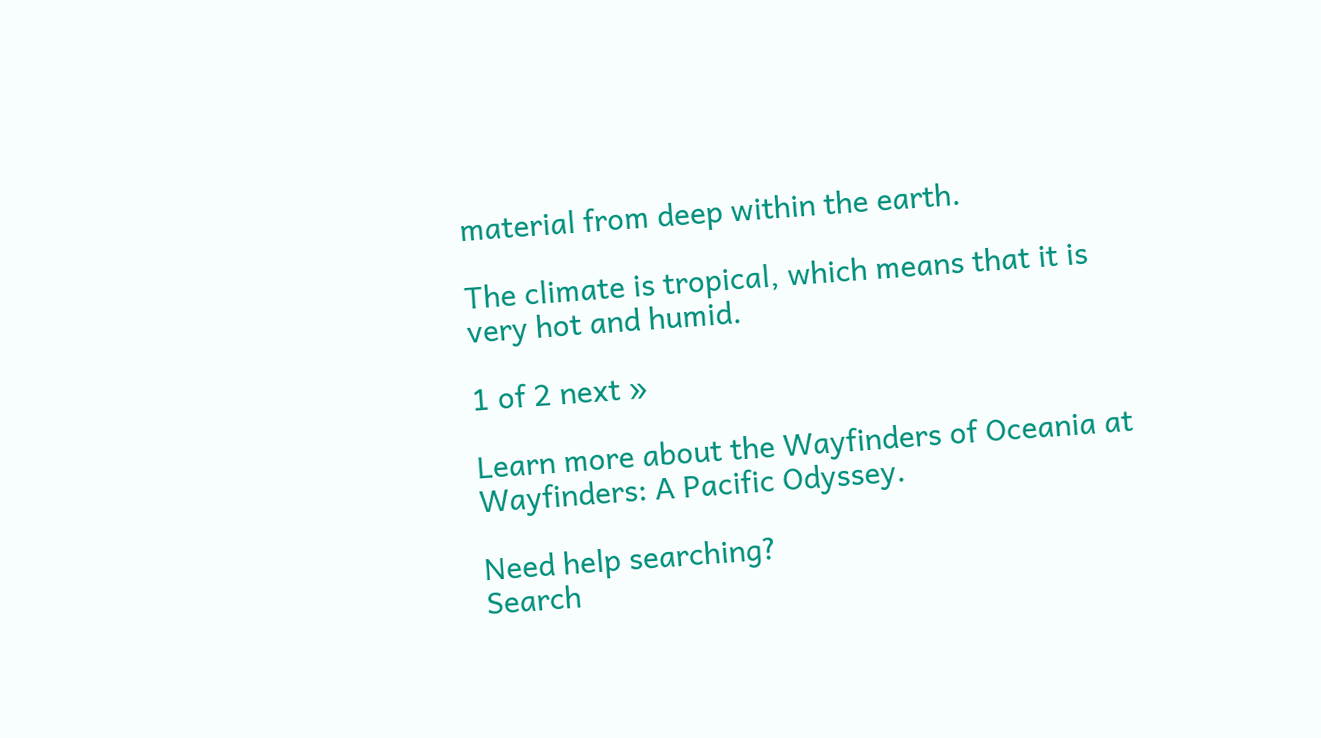material from deep within the earth.

The climate is tropical, which means that it is very hot and humid.

1 of 2 next »

Learn more about the Wayfinders of Oceania at Wayfinders: A Pacific Odyssey.

Need help searching?
Search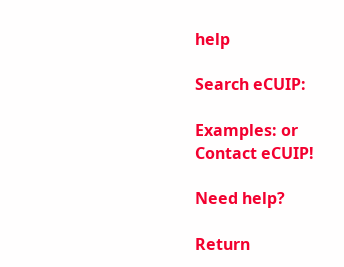help

Search eCUIP:

Examples: or
Contact eCUIP!

Need help?

Return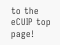to the eCUIP top page!